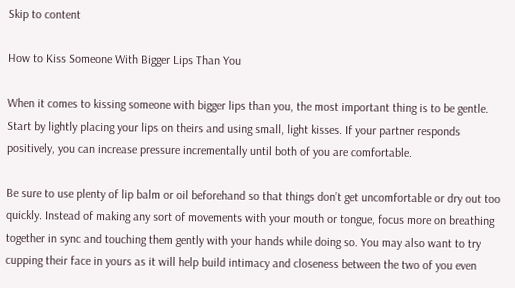Skip to content

How to Kiss Someone With Bigger Lips Than You

When it comes to kissing someone with bigger lips than you, the most important thing is to be gentle. Start by lightly placing your lips on theirs and using small, light kisses. If your partner responds positively, you can increase pressure incrementally until both of you are comfortable.

Be sure to use plenty of lip balm or oil beforehand so that things don’t get uncomfortable or dry out too quickly. Instead of making any sort of movements with your mouth or tongue, focus more on breathing together in sync and touching them gently with your hands while doing so. You may also want to try cupping their face in yours as it will help build intimacy and closeness between the two of you even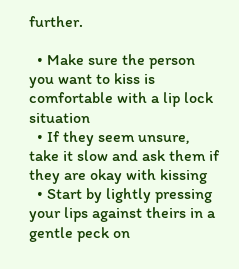further.

  • Make sure the person you want to kiss is comfortable with a lip lock situation
  • If they seem unsure, take it slow and ask them if they are okay with kissing
  • Start by lightly pressing your lips against theirs in a gentle peck on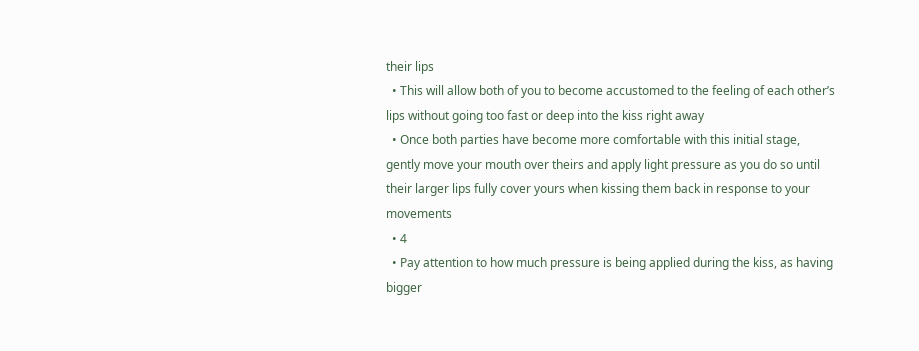their lips
  • This will allow both of you to become accustomed to the feeling of each other’s lips without going too fast or deep into the kiss right away
  • Once both parties have become more comfortable with this initial stage, gently move your mouth over theirs and apply light pressure as you do so until their larger lips fully cover yours when kissing them back in response to your movements
  • 4
  • Pay attention to how much pressure is being applied during the kiss, as having bigger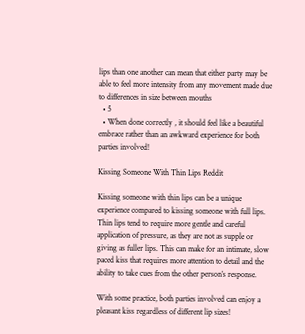lips than one another can mean that either party may be able to feel more intensity from any movement made due to differences in size between mouths
  • 5
  • When done correctly , it should feel like a beautiful embrace rather than an awkward experience for both parties involved!

Kissing Someone With Thin Lips Reddit

Kissing someone with thin lips can be a unique experience compared to kissing someone with full lips. Thin lips tend to require more gentle and careful application of pressure, as they are not as supple or giving as fuller lips. This can make for an intimate, slow paced kiss that requires more attention to detail and the ability to take cues from the other person’s response.

With some practice, both parties involved can enjoy a pleasant kiss regardless of different lip sizes!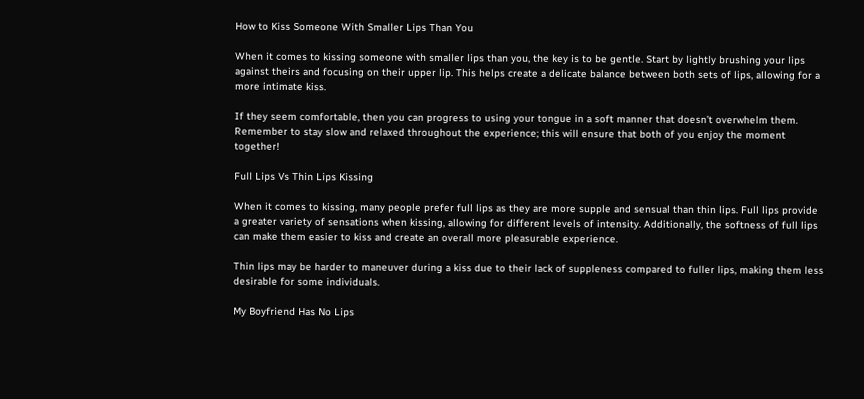How to Kiss Someone With Smaller Lips Than You

When it comes to kissing someone with smaller lips than you, the key is to be gentle. Start by lightly brushing your lips against theirs and focusing on their upper lip. This helps create a delicate balance between both sets of lips, allowing for a more intimate kiss.

If they seem comfortable, then you can progress to using your tongue in a soft manner that doesn’t overwhelm them. Remember to stay slow and relaxed throughout the experience; this will ensure that both of you enjoy the moment together!

Full Lips Vs Thin Lips Kissing

When it comes to kissing, many people prefer full lips as they are more supple and sensual than thin lips. Full lips provide a greater variety of sensations when kissing, allowing for different levels of intensity. Additionally, the softness of full lips can make them easier to kiss and create an overall more pleasurable experience.

Thin lips may be harder to maneuver during a kiss due to their lack of suppleness compared to fuller lips, making them less desirable for some individuals.

My Boyfriend Has No Lips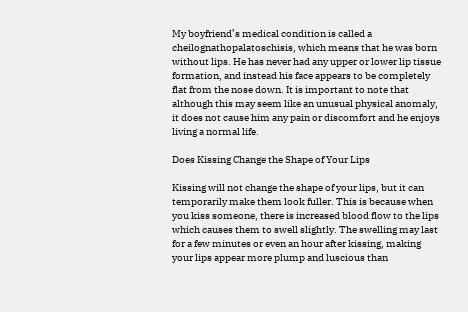My boyfriend’s medical condition is called a cheilognathopalatoschisis, which means that he was born without lips. He has never had any upper or lower lip tissue formation, and instead his face appears to be completely flat from the nose down. It is important to note that although this may seem like an unusual physical anomaly, it does not cause him any pain or discomfort and he enjoys living a normal life.

Does Kissing Change the Shape of Your Lips

Kissing will not change the shape of your lips, but it can temporarily make them look fuller. This is because when you kiss someone, there is increased blood flow to the lips which causes them to swell slightly. The swelling may last for a few minutes or even an hour after kissing, making your lips appear more plump and luscious than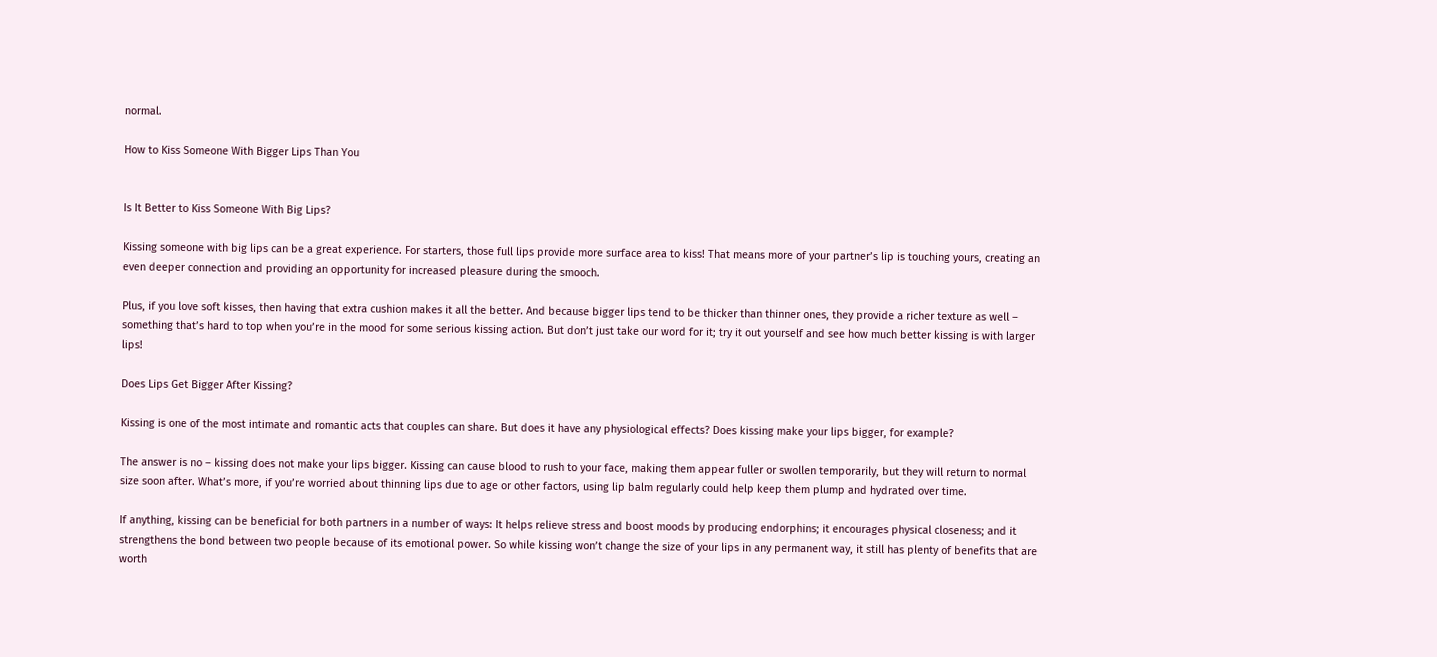normal.

How to Kiss Someone With Bigger Lips Than You


Is It Better to Kiss Someone With Big Lips?

Kissing someone with big lips can be a great experience. For starters, those full lips provide more surface area to kiss! That means more of your partner’s lip is touching yours, creating an even deeper connection and providing an opportunity for increased pleasure during the smooch.

Plus, if you love soft kisses, then having that extra cushion makes it all the better. And because bigger lips tend to be thicker than thinner ones, they provide a richer texture as well – something that’s hard to top when you’re in the mood for some serious kissing action. But don’t just take our word for it; try it out yourself and see how much better kissing is with larger lips!

Does Lips Get Bigger After Kissing?

Kissing is one of the most intimate and romantic acts that couples can share. But does it have any physiological effects? Does kissing make your lips bigger, for example?

The answer is no – kissing does not make your lips bigger. Kissing can cause blood to rush to your face, making them appear fuller or swollen temporarily, but they will return to normal size soon after. What’s more, if you’re worried about thinning lips due to age or other factors, using lip balm regularly could help keep them plump and hydrated over time.

If anything, kissing can be beneficial for both partners in a number of ways: It helps relieve stress and boost moods by producing endorphins; it encourages physical closeness; and it strengthens the bond between two people because of its emotional power. So while kissing won’t change the size of your lips in any permanent way, it still has plenty of benefits that are worth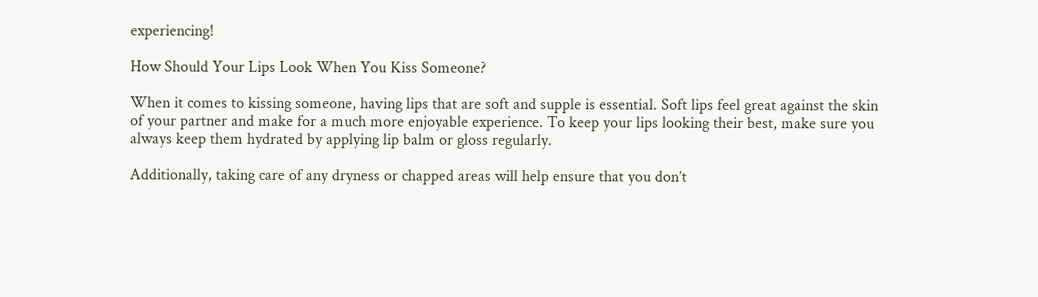experiencing!

How Should Your Lips Look When You Kiss Someone?

When it comes to kissing someone, having lips that are soft and supple is essential. Soft lips feel great against the skin of your partner and make for a much more enjoyable experience. To keep your lips looking their best, make sure you always keep them hydrated by applying lip balm or gloss regularly.

Additionally, taking care of any dryness or chapped areas will help ensure that you don’t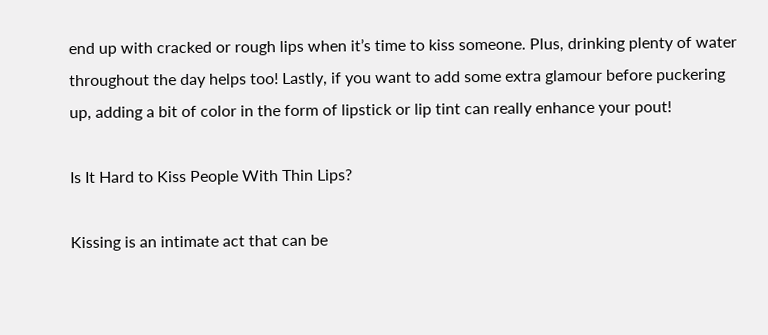end up with cracked or rough lips when it’s time to kiss someone. Plus, drinking plenty of water throughout the day helps too! Lastly, if you want to add some extra glamour before puckering up, adding a bit of color in the form of lipstick or lip tint can really enhance your pout!

Is It Hard to Kiss People With Thin Lips?

Kissing is an intimate act that can be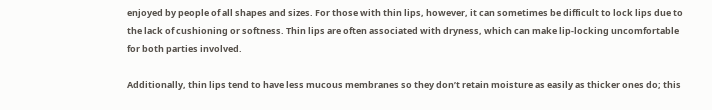enjoyed by people of all shapes and sizes. For those with thin lips, however, it can sometimes be difficult to lock lips due to the lack of cushioning or softness. Thin lips are often associated with dryness, which can make lip-locking uncomfortable for both parties involved.

Additionally, thin lips tend to have less mucous membranes so they don’t retain moisture as easily as thicker ones do; this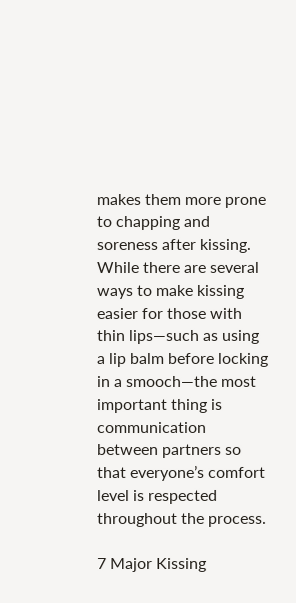makes them more prone to chapping and soreness after kissing. While there are several ways to make kissing easier for those with thin lips—such as using a lip balm before locking in a smooch—the most important thing is communication between partners so that everyone’s comfort level is respected throughout the process.

7 Major Kissing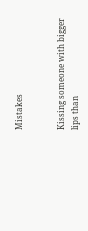Mistakes


Kissing someone with bigger lips than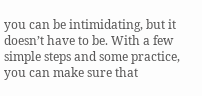you can be intimidating, but it doesn’t have to be. With a few simple steps and some practice, you can make sure that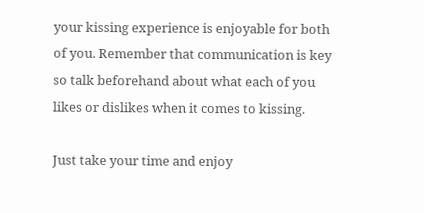your kissing experience is enjoyable for both of you. Remember that communication is key so talk beforehand about what each of you likes or dislikes when it comes to kissing.

Just take your time and enjoy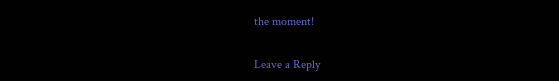the moment!

Leave a Reply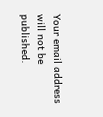Your email address will not be published.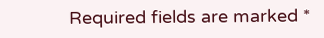Required fields are marked *